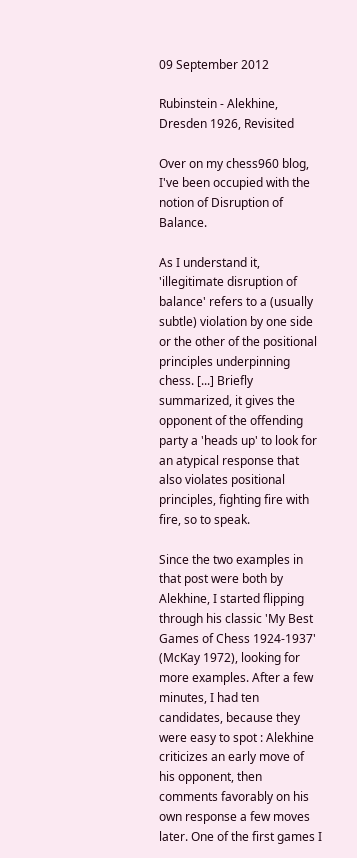09 September 2012

Rubinstein - Alekhine, Dresden 1926, Revisited

Over on my chess960 blog, I've been occupied with the notion of Disruption of Balance.

As I understand it, 'illegitimate disruption of balance' refers to a (usually subtle) violation by one side or the other of the positional principles underpinning chess. [...] Briefly summarized, it gives the opponent of the offending party a 'heads up' to look for an atypical response that also violates positional principles, fighting fire with fire, so to speak.

Since the two examples in that post were both by Alekhine, I started flipping through his classic 'My Best Games of Chess 1924-1937' (McKay 1972), looking for more examples. After a few minutes, I had ten candidates, because they were easy to spot : Alekhine criticizes an early move of his opponent, then comments favorably on his own response a few moves later. One of the first games I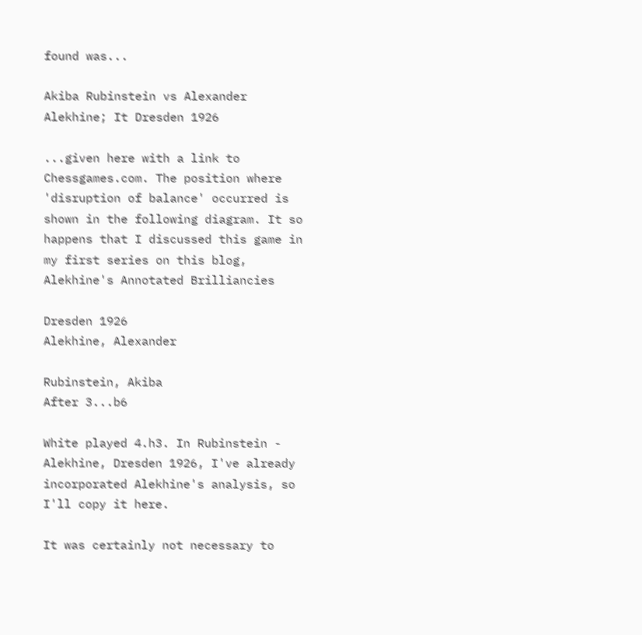found was...

Akiba Rubinstein vs Alexander Alekhine; It Dresden 1926

...given here with a link to Chessgames.com. The position where 'disruption of balance' occurred is shown in the following diagram. It so happens that I discussed this game in my first series on this blog, Alekhine's Annotated Brilliancies

Dresden 1926
Alekhine, Alexander

Rubinstein, Akiba
After 3...b6

White played 4.h3. In Rubinstein - Alekhine, Dresden 1926, I've already incorporated Alekhine's analysis, so I'll copy it here.

It was certainly not necessary to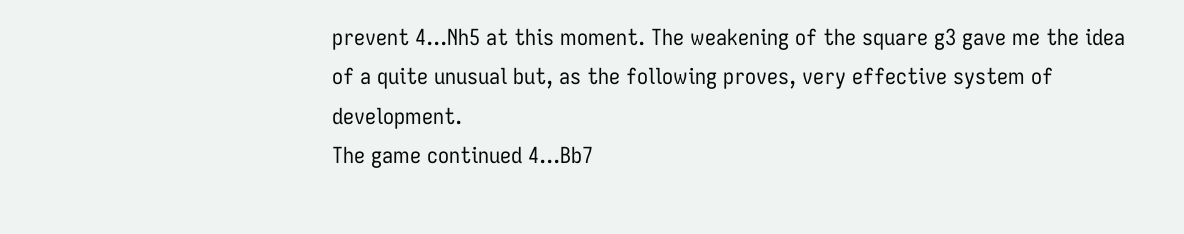prevent 4...Nh5 at this moment. The weakening of the square g3 gave me the idea of a quite unusual but, as the following proves, very effective system of development.
The game continued 4...Bb7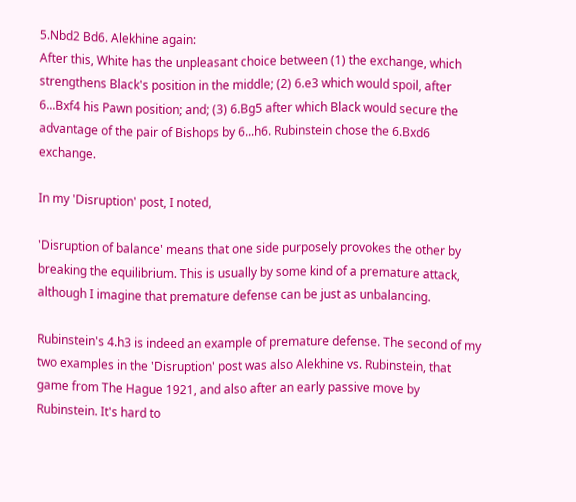5.Nbd2 Bd6. Alekhine again:
After this, White has the unpleasant choice between (1) the exchange, which strengthens Black's position in the middle; (2) 6.e3 which would spoil, after 6...Bxf4 his Pawn position; and; (3) 6.Bg5 after which Black would secure the advantage of the pair of Bishops by 6...h6. Rubinstein chose the 6.Bxd6 exchange.

In my 'Disruption' post, I noted,

'Disruption of balance' means that one side purposely provokes the other by breaking the equilibrium. This is usually by some kind of a premature attack, although I imagine that premature defense can be just as unbalancing.

Rubinstein's 4.h3 is indeed an example of premature defense. The second of my two examples in the 'Disruption' post was also Alekhine vs. Rubinstein, that game from The Hague 1921, and also after an early passive move by Rubinstein. It's hard to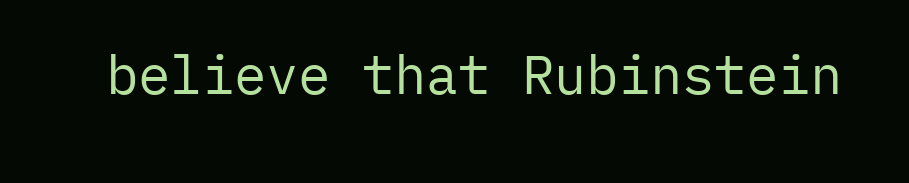believe that Rubinstein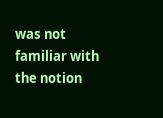was not familiar with the notion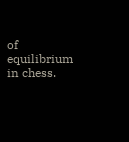of equilibrium in chess.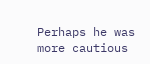Perhaps he was more cautious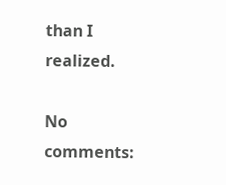than I realized.

No comments: